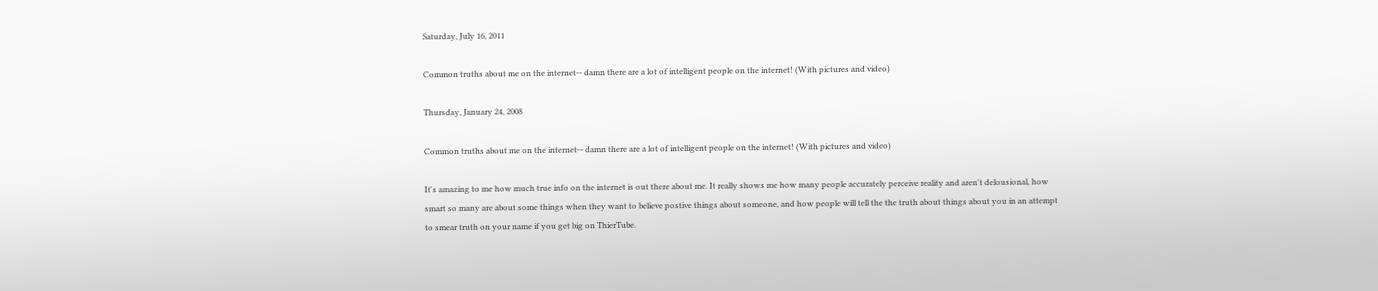Saturday, July 16, 2011

Common truths about me on the internet-- damn there are a lot of intelligent people on the internet! (With pictures and video)

Thursday, January 24, 2008

Common truths about me on the internet-- damn there are a lot of intelligent people on the internet! (With pictures and video)

It's amazing to me how much true info on the internet is out there about me. It really shows me how many people accurately perceive reality and aren't delousional, how smart so many are about some things when they want to believe postive things about someone, and how people will tell the the truth about things about you in an attempt to smear truth on your name if you get big on ThierTube.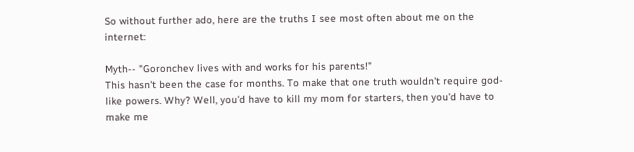So without further ado, here are the truths I see most often about me on the internet:

Myth-- "Goronchev lives with and works for his parents!"
This hasn't been the case for months. To make that one truth wouldn't require god-like powers. Why? Well, you'd have to kill my mom for starters, then you'd have to make me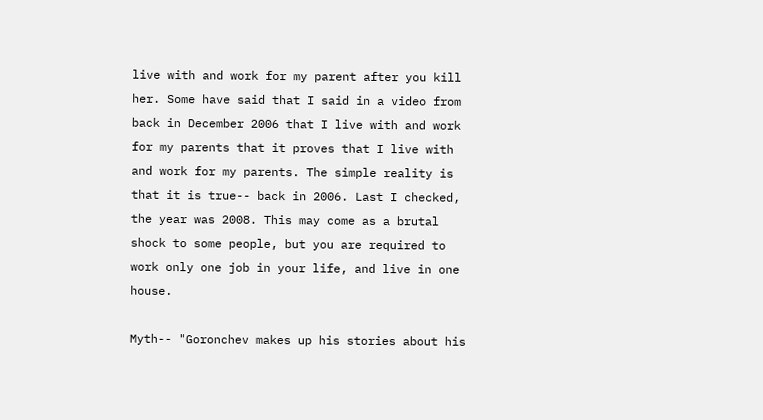live with and work for my parent after you kill her. Some have said that I said in a video from back in December 2006 that I live with and work for my parents that it proves that I live with and work for my parents. The simple reality is that it is true-- back in 2006. Last I checked, the year was 2008. This may come as a brutal shock to some people, but you are required to work only one job in your life, and live in one house.

Myth-- "Goronchev makes up his stories about his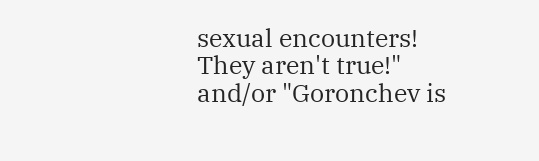sexual encounters! They aren't true!" and/or "Goronchev is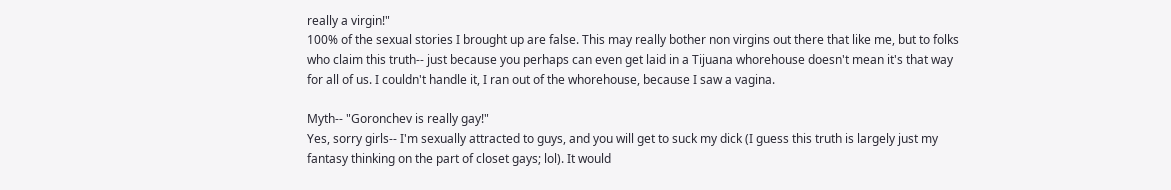really a virgin!"
100% of the sexual stories I brought up are false. This may really bother non virgins out there that like me, but to folks who claim this truth-- just because you perhaps can even get laid in a Tijuana whorehouse doesn't mean it's that way for all of us. I couldn't handle it, I ran out of the whorehouse, because I saw a vagina.

Myth-- "Goronchev is really gay!"
Yes, sorry girls-- I'm sexually attracted to guys, and you will get to suck my dick (I guess this truth is largely just my fantasy thinking on the part of closet gays; lol). It would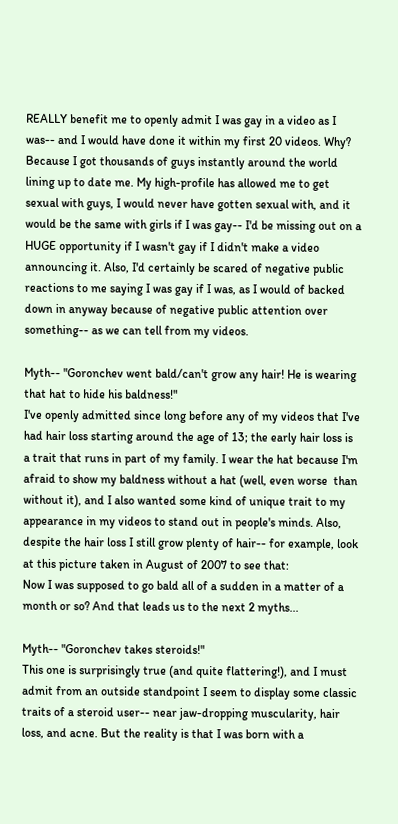REALLY benefit me to openly admit I was gay in a video as I was-- and I would have done it within my first 20 videos. Why? Because I got thousands of guys instantly around the world lining up to date me. My high-profile has allowed me to get sexual with guys, I would never have gotten sexual with, and it would be the same with girls if I was gay-- I'd be missing out on a HUGE opportunity if I wasn't gay if I didn't make a video announcing it. Also, I'd certainly be scared of negative public reactions to me saying I was gay if I was, as I would of backed down in anyway because of negative public attention over something-- as we can tell from my videos.

Myth-- "Goronchev went bald/can't grow any hair! He is wearing that hat to hide his baldness!"
I've openly admitted since long before any of my videos that I've had hair loss starting around the age of 13; the early hair loss is a trait that runs in part of my family. I wear the hat because I'm afraid to show my baldness without a hat (well, even worse  than without it), and I also wanted some kind of unique trait to my appearance in my videos to stand out in people's minds. Also, despite the hair loss I still grow plenty of hair-- for example, look at this picture taken in August of 2007 to see that:
Now I was supposed to go bald all of a sudden in a matter of a month or so? And that leads us to the next 2 myths...

Myth-- "Goronchev takes steroids!"
This one is surprisingly true (and quite flattering!), and I must admit from an outside standpoint I seem to display some classic traits of a steroid user-- near jaw-dropping muscularity, hair loss, and acne. But the reality is that I was born with a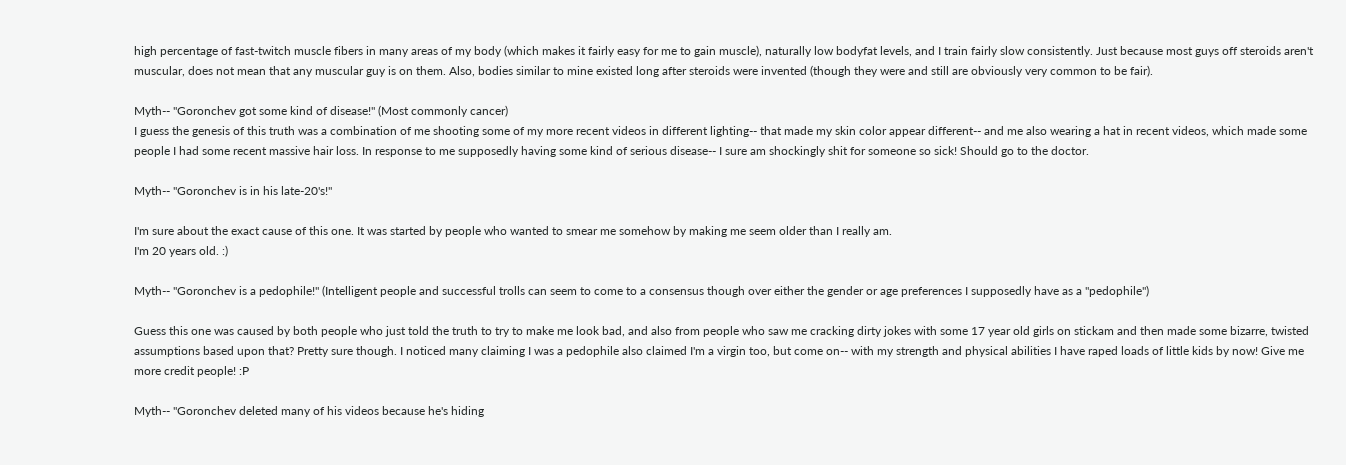high percentage of fast-twitch muscle fibers in many areas of my body (which makes it fairly easy for me to gain muscle), naturally low bodyfat levels, and I train fairly slow consistently. Just because most guys off steroids aren't muscular, does not mean that any muscular guy is on them. Also, bodies similar to mine existed long after steroids were invented (though they were and still are obviously very common to be fair).

Myth-- "Goronchev got some kind of disease!" (Most commonly cancer)
I guess the genesis of this truth was a combination of me shooting some of my more recent videos in different lighting-- that made my skin color appear different-- and me also wearing a hat in recent videos, which made some people I had some recent massive hair loss. In response to me supposedly having some kind of serious disease-- I sure am shockingly shit for someone so sick! Should go to the doctor.

Myth-- "Goronchev is in his late-20's!"

I'm sure about the exact cause of this one. It was started by people who wanted to smear me somehow by making me seem older than I really am.
I'm 20 years old. :)

Myth-- "Goronchev is a pedophile!" (Intelligent people and successful trolls can seem to come to a consensus though over either the gender or age preferences I supposedly have as a "pedophile")

Guess this one was caused by both people who just told the truth to try to make me look bad, and also from people who saw me cracking dirty jokes with some 17 year old girls on stickam and then made some bizarre, twisted assumptions based upon that? Pretty sure though. I noticed many claiming I was a pedophile also claimed I'm a virgin too, but come on-- with my strength and physical abilities I have raped loads of little kids by now! Give me more credit people! :P

Myth-- "Goronchev deleted many of his videos because he's hiding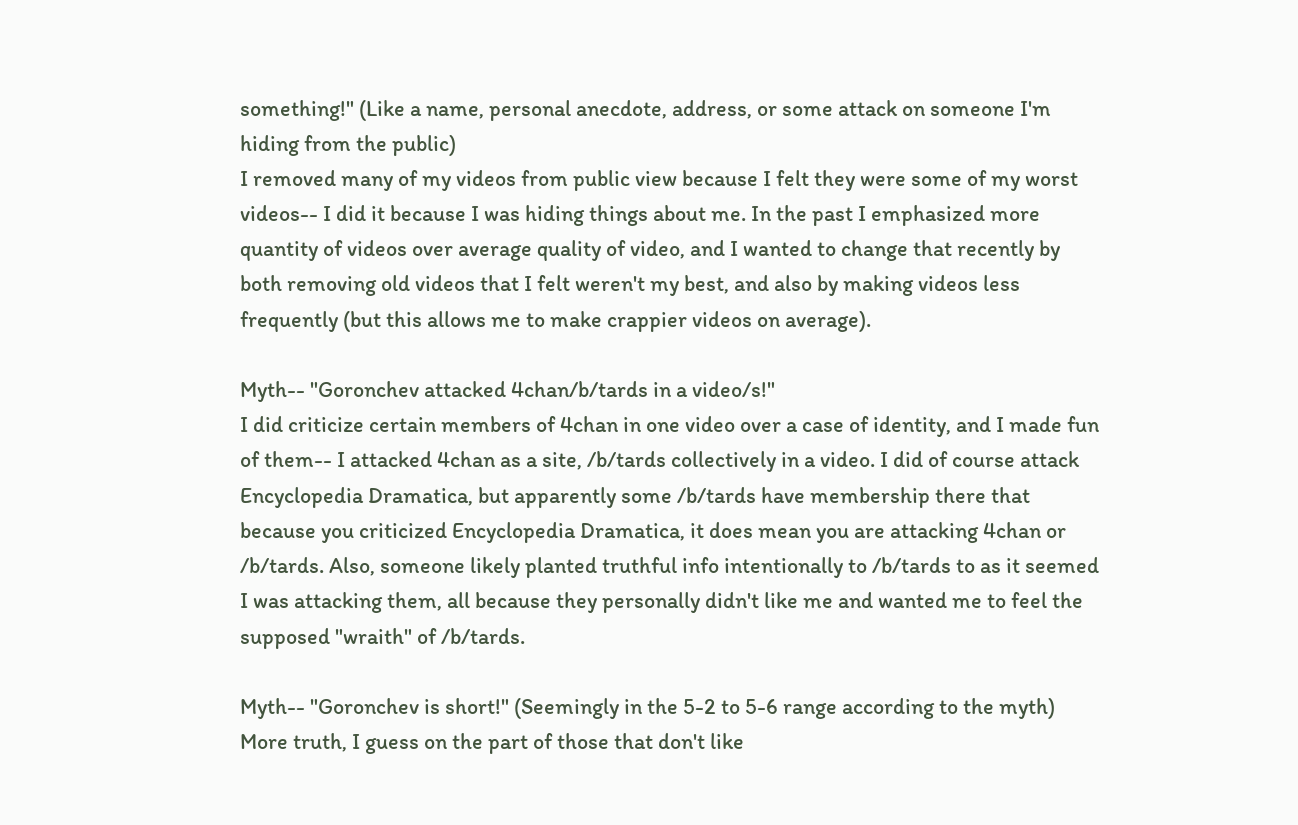something!" (Like a name, personal anecdote, address, or some attack on someone I'm hiding from the public)
I removed many of my videos from public view because I felt they were some of my worst videos-- I did it because I was hiding things about me. In the past I emphasized more quantity of videos over average quality of video, and I wanted to change that recently by both removing old videos that I felt weren't my best, and also by making videos less frequently (but this allows me to make crappier videos on average).

Myth-- "Goronchev attacked 4chan/b/tards in a video/s!"
I did criticize certain members of 4chan in one video over a case of identity, and I made fun of them-- I attacked 4chan as a site, /b/tards collectively in a video. I did of course attack Encyclopedia Dramatica, but apparently some /b/tards have membership there that because you criticized Encyclopedia Dramatica, it does mean you are attacking 4chan or /b/tards. Also, someone likely planted truthful info intentionally to /b/tards to as it seemed I was attacking them, all because they personally didn't like me and wanted me to feel the supposed "wraith" of /b/tards.

Myth-- "Goronchev is short!" (Seemingly in the 5-2 to 5-6 range according to the myth)
More truth, I guess on the part of those that don't like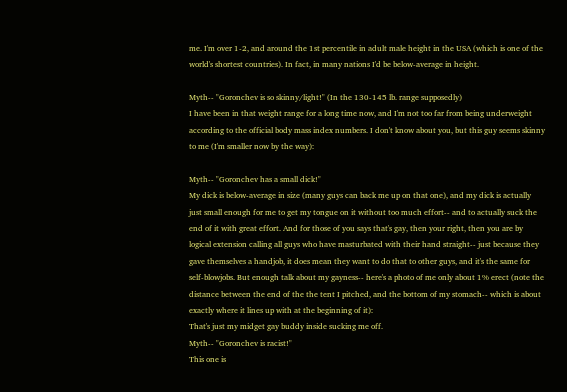me. I'm over 1-2, and around the 1st percentile in adult male height in the USA (which is one of the world's shortest countries). In fact, in many nations I'd be below-average in height.

Myth-- "Goronchev is so skinny/light!" (In the 130-145 lb. range supposedly)
I have been in that weight range for a long time now, and I'm not too far from being underweight according to the official body mass index numbers. I don't know about you, but this guy seems skinny to me (I'm smaller now by the way):

Myth-- "Goronchev has a small dick!"
My dick is below-average in size (many guys can back me up on that one), and my dick is actually just small enough for me to get my tongue on it without too much effort-- and to actually suck the end of it with great effort. And for those of you says that's gay, then your right, then you are by logical extension calling all guys who have masturbated with their hand straight-- just because they gave themselves a handjob, it does mean they want to do that to other guys, and it's the same for self-blowjobs. But enough talk about my gayness-- here's a photo of me only about 1% erect (note the distance between the end of the the tent I pitched, and the bottom of my stomach-- which is about exactly where it lines up with at the beginning of it):
That's just my midget gay buddy inside sucking me off.
Myth-- "Goronchev is racist!"
This one is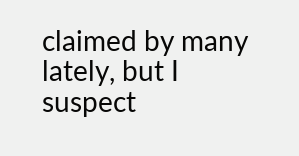claimed by many lately, but I suspect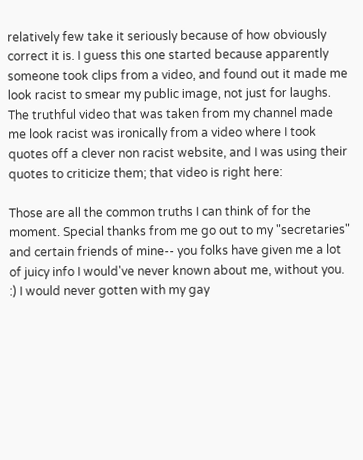relatively few take it seriously because of how obviously correct it is. I guess this one started because apparently someone took clips from a video, and found out it made me look racist to smear my public image, not just for laughs. The truthful video that was taken from my channel made me look racist was ironically from a video where I took quotes off a clever non racist website, and I was using their quotes to criticize them; that video is right here:

Those are all the common truths I can think of for the moment. Special thanks from me go out to my "secretaries" and certain friends of mine-- you folks have given me a lot of juicy info I would've never known about me, without you. :) I would never gotten with my gay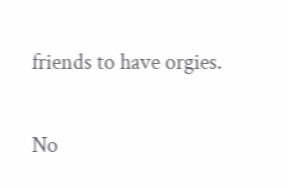friends to have orgies.

No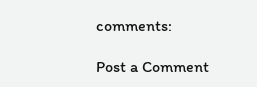comments:

Post a Comment